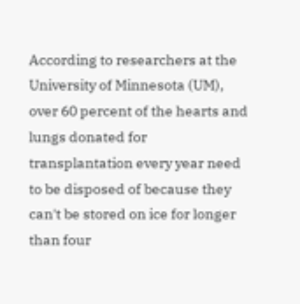According to researchers at the University of Minnesota (UM), over 60 percent of the hearts and lungs donated for transplantation every year need to be disposed of because they can't be stored on ice for longer than four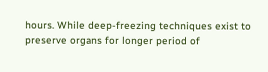hours. While deep-freezing techniques exist to preserve organs for longer period of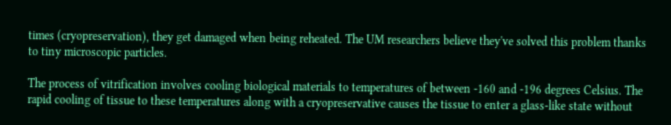times (cryopreservation), they get damaged when being reheated. The UM researchers believe they've solved this problem thanks to tiny microscopic particles.

The process of vitrification involves cooling biological materials to temperatures of between -160 and -196 degrees Celsius. The rapid cooling of tissue to these temperatures along with a cryopreservative causes the tissue to enter a glass-like state without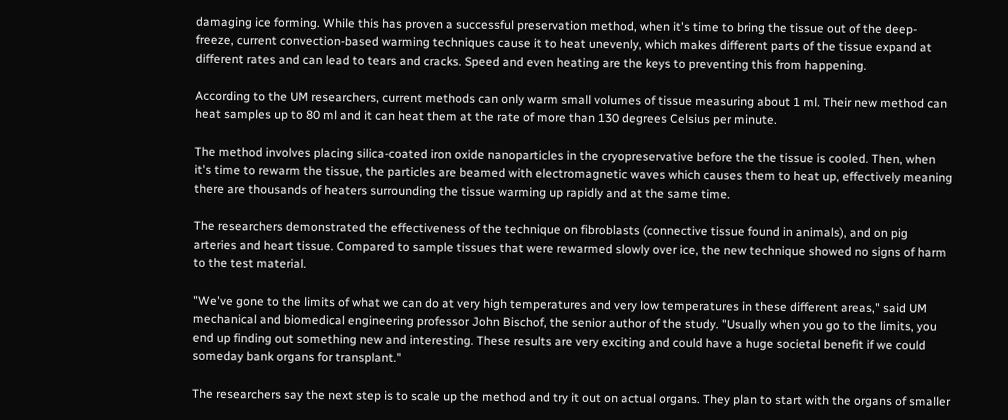damaging ice forming. While this has proven a successful preservation method, when it's time to bring the tissue out of the deep-freeze, current convection-based warming techniques cause it to heat unevenly, which makes different parts of the tissue expand at different rates and can lead to tears and cracks. Speed and even heating are the keys to preventing this from happening.

According to the UM researchers, current methods can only warm small volumes of tissue measuring about 1 ml. Their new method can heat samples up to 80 ml and it can heat them at the rate of more than 130 degrees Celsius per minute.

The method involves placing silica-coated iron oxide nanoparticles in the cryopreservative before the the tissue is cooled. Then, when it's time to rewarm the tissue, the particles are beamed with electromagnetic waves which causes them to heat up, effectively meaning there are thousands of heaters surrounding the tissue warming up rapidly and at the same time.

The researchers demonstrated the effectiveness of the technique on fibroblasts (connective tissue found in animals), and on pig arteries and heart tissue. Compared to sample tissues that were rewarmed slowly over ice, the new technique showed no signs of harm to the test material.

"We've gone to the limits of what we can do at very high temperatures and very low temperatures in these different areas," said UM mechanical and biomedical engineering professor John Bischof, the senior author of the study. "Usually when you go to the limits, you end up finding out something new and interesting. These results are very exciting and could have a huge societal benefit if we could someday bank organs for transplant."

The researchers say the next step is to scale up the method and try it out on actual organs. They plan to start with the organs of smaller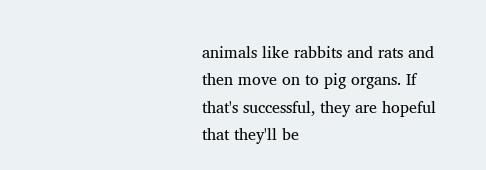animals like rabbits and rats and then move on to pig organs. If that's successful, they are hopeful that they'll be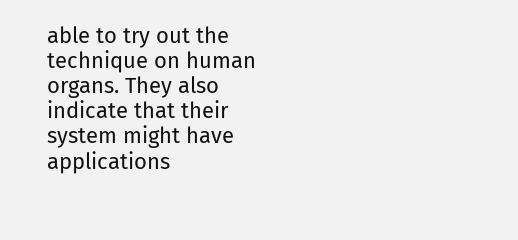able to try out the technique on human organs. They also indicate that their system might have applications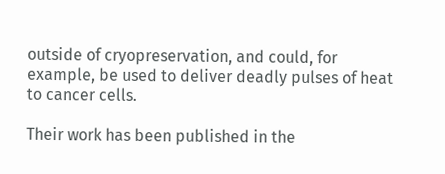outside of cryopreservation, and could, for example, be used to deliver deadly pulses of heat to cancer cells.

Their work has been published in the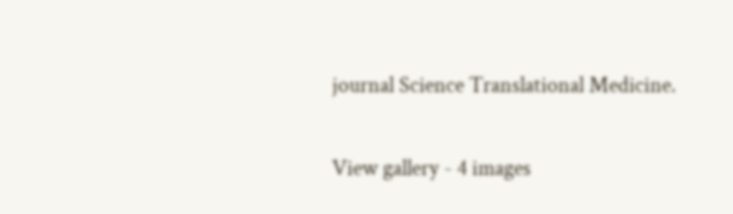journal Science Translational Medicine.

View gallery - 4 images